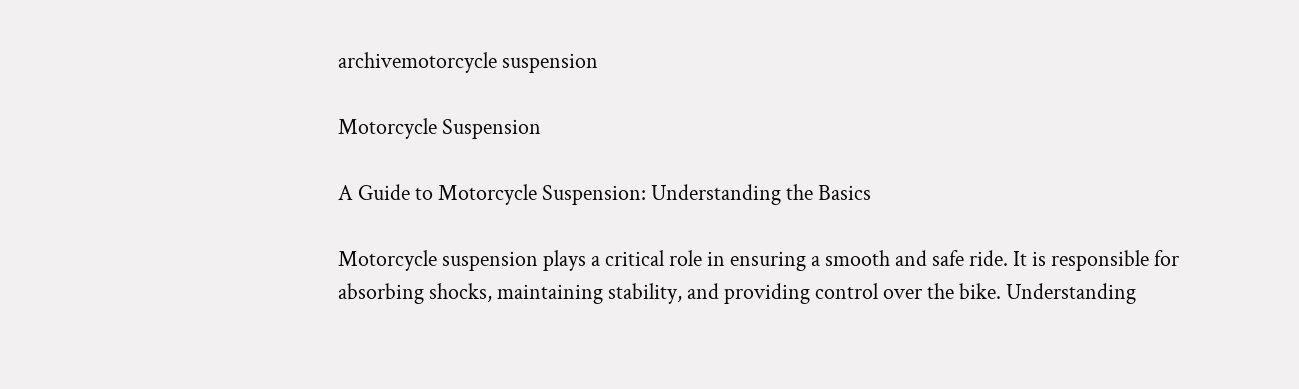archivemotorcycle suspension

Motorcycle Suspension

A Guide to Motorcycle Suspension: Understanding the Basics

Motorcycle suspension plays a critical role in ensuring a smooth and safe ride. It is responsible for absorbing shocks, maintaining stability, and providing control over the bike. Understanding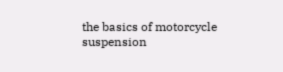the basics of motorcycle suspension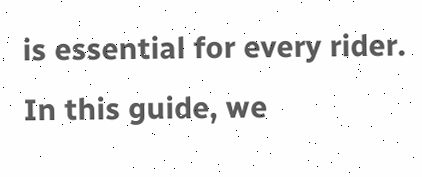is essential for every rider. In this guide, we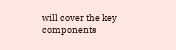will cover the key components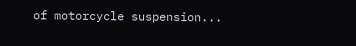of motorcycle suspension...